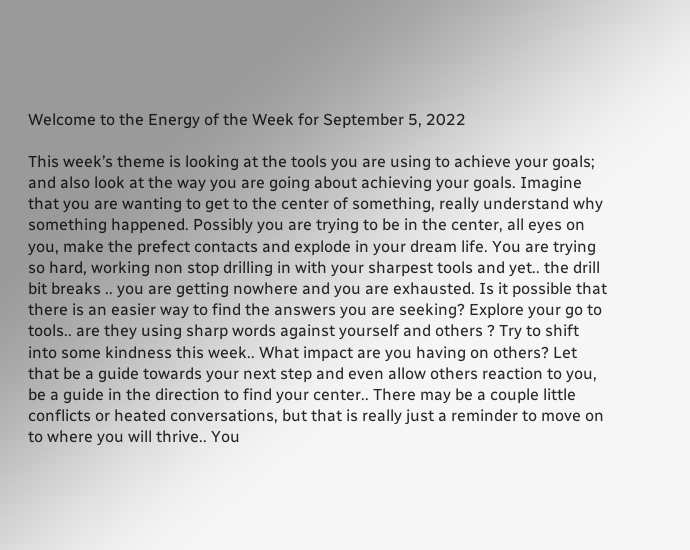Welcome to the Energy of the Week for September 5, 2022

This week’s theme is looking at the tools you are using to achieve your goals; and also look at the way you are going about achieving your goals. Imagine that you are wanting to get to the center of something, really understand why something happened. Possibly you are trying to be in the center, all eyes on you, make the prefect contacts and explode in your dream life. You are trying so hard, working non stop drilling in with your sharpest tools and yet.. the drill bit breaks .. you are getting nowhere and you are exhausted. Is it possible that there is an easier way to find the answers you are seeking? Explore your go to tools.. are they using sharp words against yourself and others ? Try to shift into some kindness this week.. What impact are you having on others? Let that be a guide towards your next step and even allow others reaction to you, be a guide in the direction to find your center.. There may be a couple little conflicts or heated conversations, but that is really just a reminder to move on to where you will thrive.. You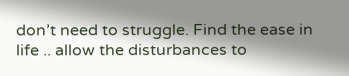don’t need to struggle. Find the ease in life .. allow the disturbances to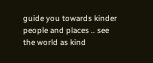guide you towards kinder people and places .. see the world as kind